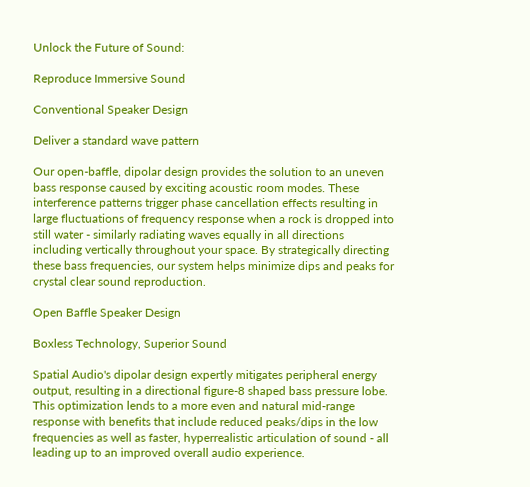Unlock the Future of Sound:

Reproduce Immersive Sound

Conventional Speaker Design

Deliver a standard wave pattern

Our open-baffle, dipolar design provides the solution to an uneven bass response caused by exciting acoustic room modes. These interference patterns trigger phase cancellation effects resulting in large fluctuations of frequency response when a rock is dropped into still water - similarly radiating waves equally in all directions including vertically throughout your space. By strategically directing these bass frequencies, our system helps minimize dips and peaks for crystal clear sound reproduction.

Open Baffle Speaker Design

Boxless Technology, Superior Sound

Spatial Audio's dipolar design expertly mitigates peripheral energy output, resulting in a directional figure-8 shaped bass pressure lobe. This optimization lends to a more even and natural mid-range response with benefits that include reduced peaks/dips in the low frequencies as well as faster, hyperrealistic articulation of sound - all leading up to an improved overall audio experience.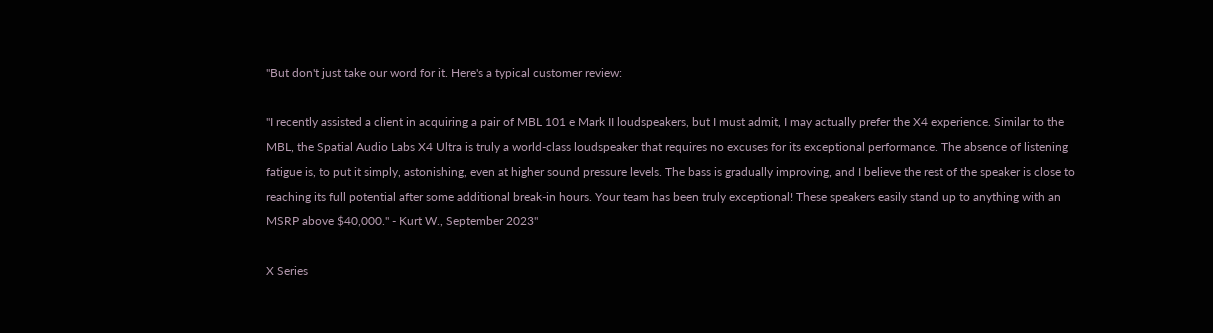"But don't just take our word for it. Here's a typical customer review:

"I recently assisted a client in acquiring a pair of MBL 101 e Mark II loudspeakers, but I must admit, I may actually prefer the X4 experience. Similar to the MBL, the Spatial Audio Labs X4 Ultra is truly a world-class loudspeaker that requires no excuses for its exceptional performance. The absence of listening fatigue is, to put it simply, astonishing, even at higher sound pressure levels. The bass is gradually improving, and I believe the rest of the speaker is close to reaching its full potential after some additional break-in hours. Your team has been truly exceptional! These speakers easily stand up to anything with an MSRP above $40,000." - Kurt W., September 2023"

X Series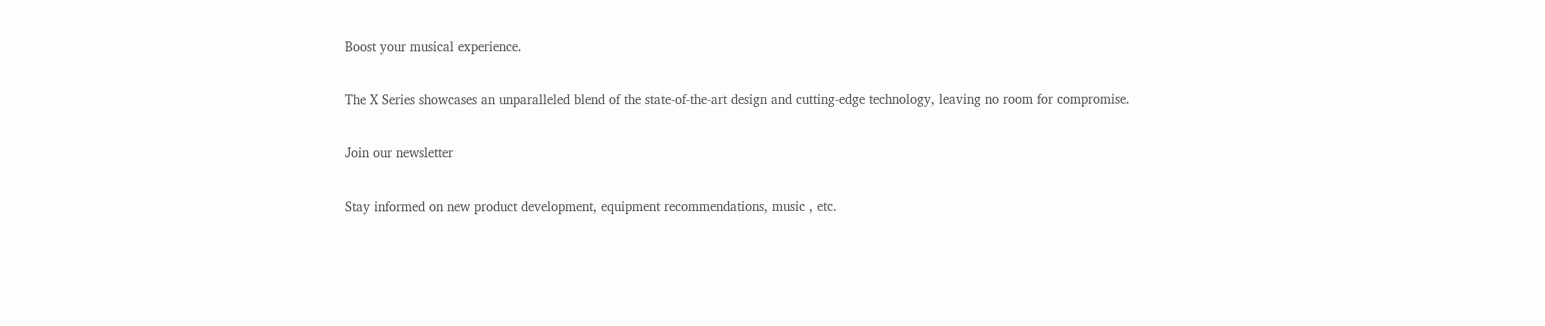Boost your musical experience.

The X Series showcases an unparalleled blend of the state-of-the-art design and cutting-edge technology, leaving no room for compromise.

Join our newsletter

Stay informed on new product development, equipment recommendations, music , etc.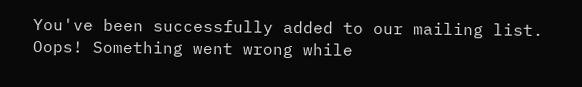You've been successfully added to our mailing list.
Oops! Something went wrong while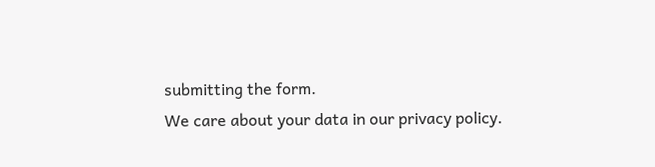submitting the form.
We care about your data in our privacy policy.